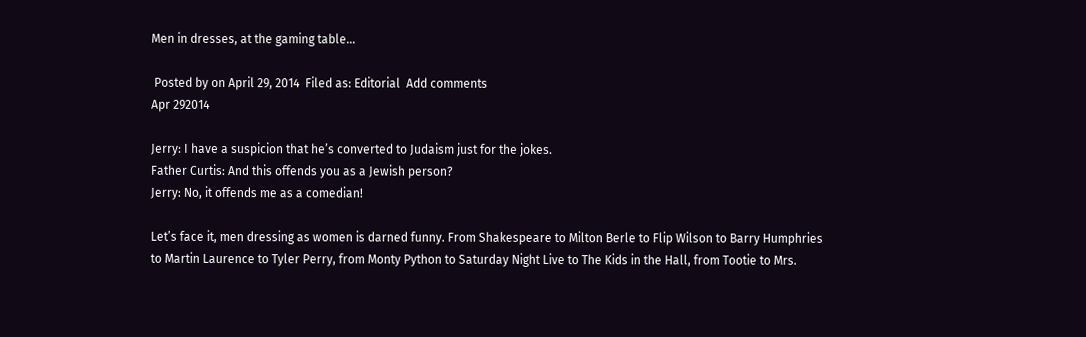Men in dresses, at the gaming table…

 Posted by on April 29, 2014  Filed as: Editorial  Add comments
Apr 292014

Jerry: I have a suspicion that he’s converted to Judaism just for the jokes.
Father Curtis: And this offends you as a Jewish person?
Jerry: No, it offends me as a comedian!

Let’s face it, men dressing as women is darned funny. From Shakespeare to Milton Berle to Flip Wilson to Barry Humphries to Martin Laurence to Tyler Perry, from Monty Python to Saturday Night Live to The Kids in the Hall, from Tootie to Mrs.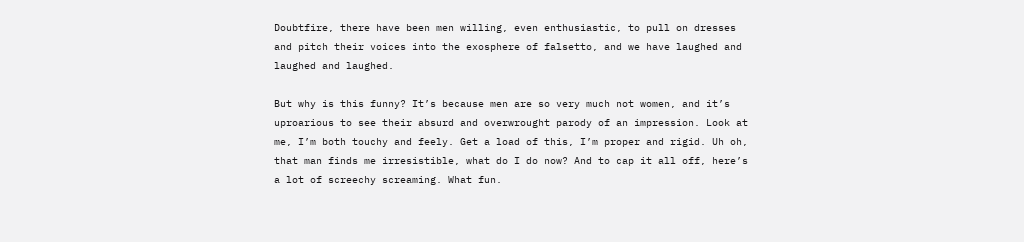Doubtfire, there have been men willing, even enthusiastic, to pull on dresses and pitch their voices into the exosphere of falsetto, and we have laughed and laughed and laughed.

But why is this funny? It’s because men are so very much not women, and it’s uproarious to see their absurd and overwrought parody of an impression. Look at me, I’m both touchy and feely. Get a load of this, I’m proper and rigid. Uh oh, that man finds me irresistible, what do I do now? And to cap it all off, here’s a lot of screechy screaming. What fun.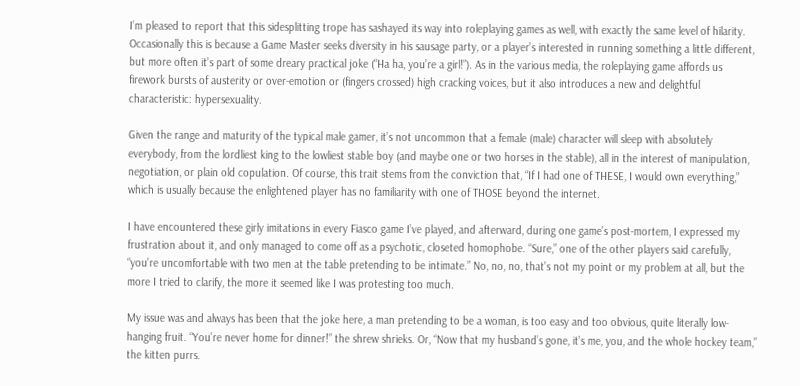I’m pleased to report that this sidesplitting trope has sashayed its way into roleplaying games as well, with exactly the same level of hilarity. Occasionally this is because a Game Master seeks diversity in his sausage party, or a player’s interested in running something a little different, but more often it’s part of some dreary practical joke (“Ha ha, you’re a girl!”). As in the various media, the roleplaying game affords us firework bursts of austerity or over-emotion or (fingers crossed) high cracking voices, but it also introduces a new and delightful characteristic: hypersexuality.

Given the range and maturity of the typical male gamer, it’s not uncommon that a female (male) character will sleep with absolutely everybody, from the lordliest king to the lowliest stable boy (and maybe one or two horses in the stable), all in the interest of manipulation, negotiation, or plain old copulation. Of course, this trait stems from the conviction that, “If I had one of THESE, I would own everything,” which is usually because the enlightened player has no familiarity with one of THOSE beyond the internet.

I have encountered these girly imitations in every Fiasco game I’ve played, and afterward, during one game’s post-mortem, I expressed my frustration about it, and only managed to come off as a psychotic, closeted homophobe. “Sure,” one of the other players said carefully, “you’re uncomfortable with two men at the table pretending to be intimate.” No, no, no, that’s not my point or my problem at all, but the more I tried to clarify, the more it seemed like I was protesting too much.

My issue was and always has been that the joke here, a man pretending to be a woman, is too easy and too obvious, quite literally low-hanging fruit. “You’re never home for dinner!” the shrew shrieks. Or, “Now that my husband’s gone, it’s me, you, and the whole hockey team,” the kitten purrs.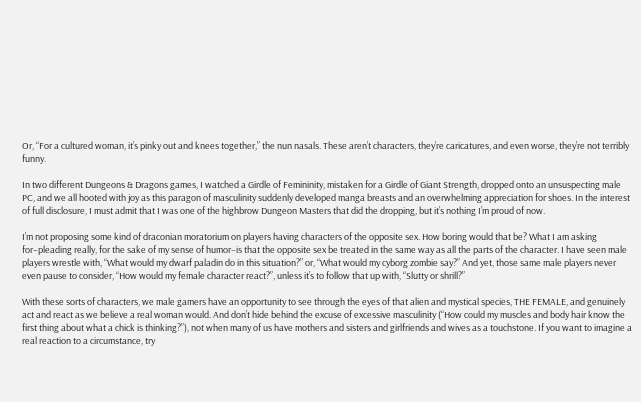Or, “For a cultured woman, it’s pinky out and knees together,” the nun nasals. These aren’t characters, they’re caricatures, and even worse, they’re not terribly funny.

In two different Dungeons & Dragons games, I watched a Girdle of Femininity, mistaken for a Girdle of Giant Strength, dropped onto an unsuspecting male PC, and we all hooted with joy as this paragon of masculinity suddenly developed manga breasts and an overwhelming appreciation for shoes. In the interest of full disclosure, I must admit that I was one of the highbrow Dungeon Masters that did the dropping, but it’s nothing I’m proud of now.

I’m not proposing some kind of draconian moratorium on players having characters of the opposite sex. How boring would that be? What I am asking for–pleading really, for the sake of my sense of humor–is that the opposite sex be treated in the same way as all the parts of the character. I have seen male players wrestle with, “What would my dwarf paladin do in this situation?” or, “What would my cyborg zombie say?” And yet, those same male players never even pause to consider, “How would my female character react?”, unless it’s to follow that up with, “Slutty or shrill?”

With these sorts of characters, we male gamers have an opportunity to see through the eyes of that alien and mystical species, THE FEMALE, and genuinely act and react as we believe a real woman would. And don’t hide behind the excuse of excessive masculinity (“How could my muscles and body hair know the first thing about what a chick is thinking?”), not when many of us have mothers and sisters and girlfriends and wives as a touchstone. If you want to imagine a real reaction to a circumstance, try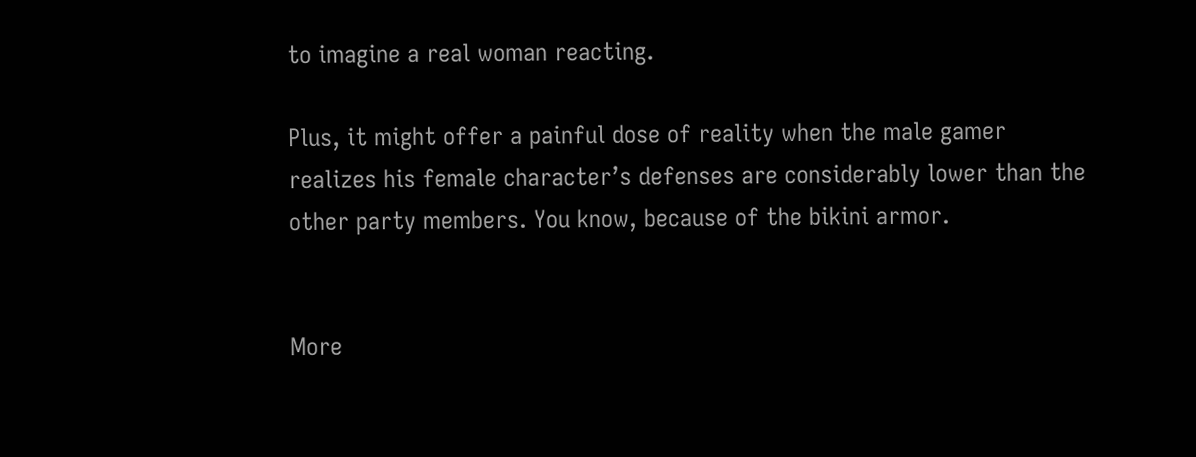to imagine a real woman reacting.

Plus, it might offer a painful dose of reality when the male gamer realizes his female character’s defenses are considerably lower than the other party members. You know, because of the bikini armor.


More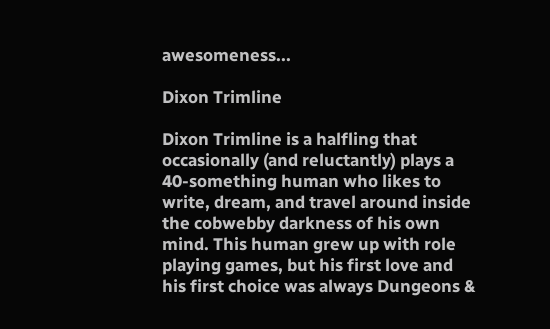awesomeness...

Dixon Trimline

Dixon Trimline is a halfling that occasionally (and reluctantly) plays a 40-something human who likes to write, dream, and travel around inside the cobwebby darkness of his own mind. This human grew up with role playing games, but his first love and his first choice was always Dungeons &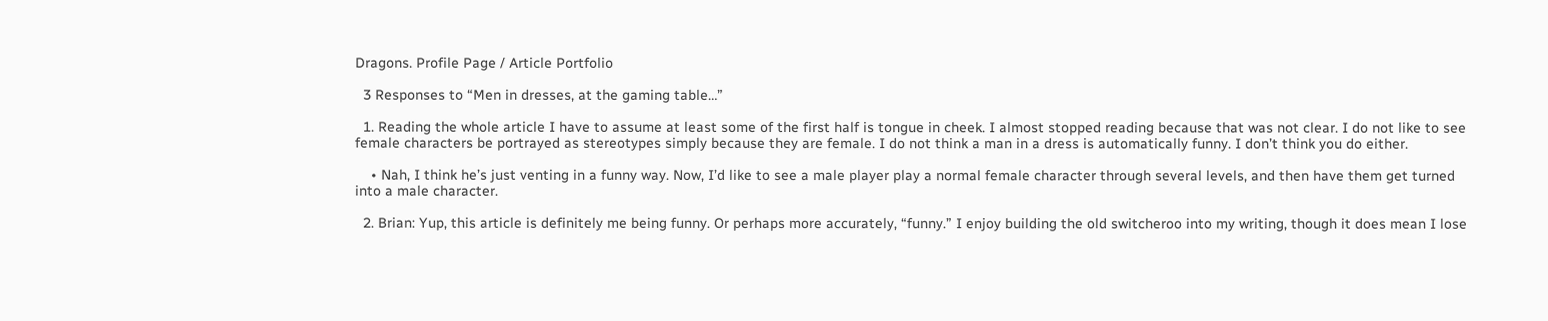Dragons. Profile Page / Article Portfolio

  3 Responses to “Men in dresses, at the gaming table…”

  1. Reading the whole article I have to assume at least some of the first half is tongue in cheek. I almost stopped reading because that was not clear. I do not like to see female characters be portrayed as stereotypes simply because they are female. I do not think a man in a dress is automatically funny. I don’t think you do either.

    • Nah, I think he’s just venting in a funny way. Now, I’d like to see a male player play a normal female character through several levels, and then have them get turned into a male character.

  2. Brian: Yup, this article is definitely me being funny. Or perhaps more accurately, “funny.” I enjoy building the old switcheroo into my writing, though it does mean I lose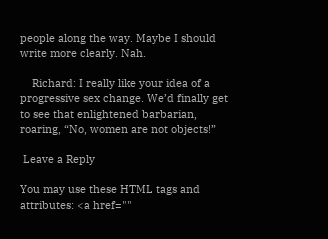people along the way. Maybe I should write more clearly. Nah.

    Richard: I really like your idea of a progressive sex change. We’d finally get to see that enlightened barbarian, roaring, “No, women are not objects!”

 Leave a Reply

You may use these HTML tags and attributes: <a href=""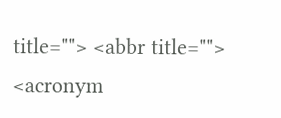title=""> <abbr title=""> <acronym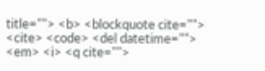title=""> <b> <blockquote cite=""> <cite> <code> <del datetime=""> <em> <i> <q cite="">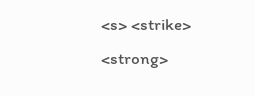<s> <strike> <strong>